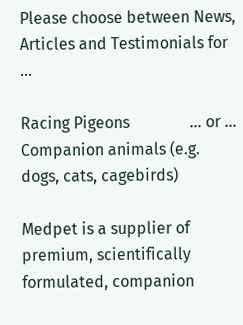Please choose between News, Articles and Testimonials for ...

Racing Pigeons               ... or ...          Companion animals (e.g. dogs, cats, cagebirds)

Medpet is a supplier of premium, scientifically formulated, companion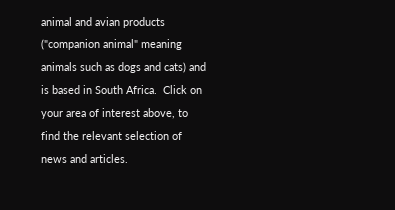animal and avian products ("companion animal" meaning animals such as dogs and cats) and is based in South Africa.  Click on your area of interest above, to find the relevant selection of news and articles.